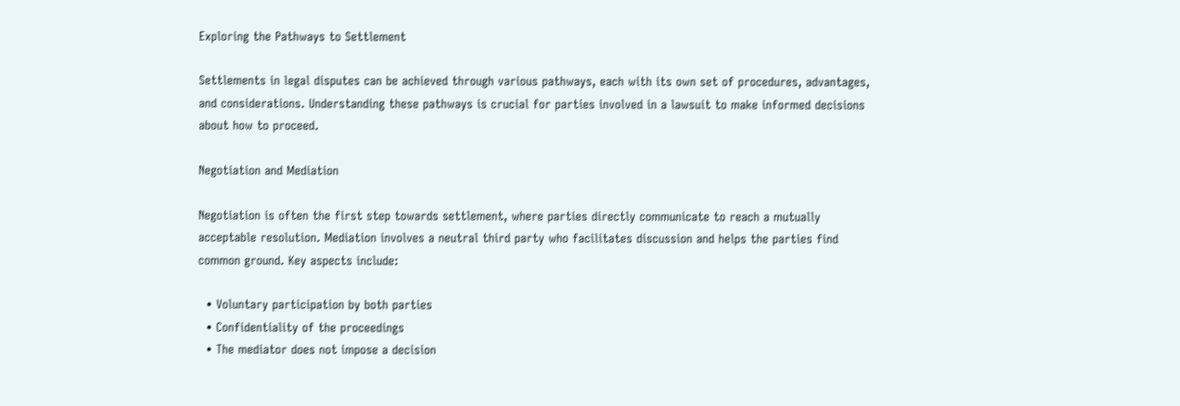Exploring the Pathways to Settlement

Settlements in legal disputes can be achieved through various pathways, each with its own set of procedures, advantages, and considerations. Understanding these pathways is crucial for parties involved in a lawsuit to make informed decisions about how to proceed.

Negotiation and Mediation

Negotiation is often the first step towards settlement, where parties directly communicate to reach a mutually acceptable resolution. Mediation involves a neutral third party who facilitates discussion and helps the parties find common ground. Key aspects include:

  • Voluntary participation by both parties
  • Confidentiality of the proceedings
  • The mediator does not impose a decision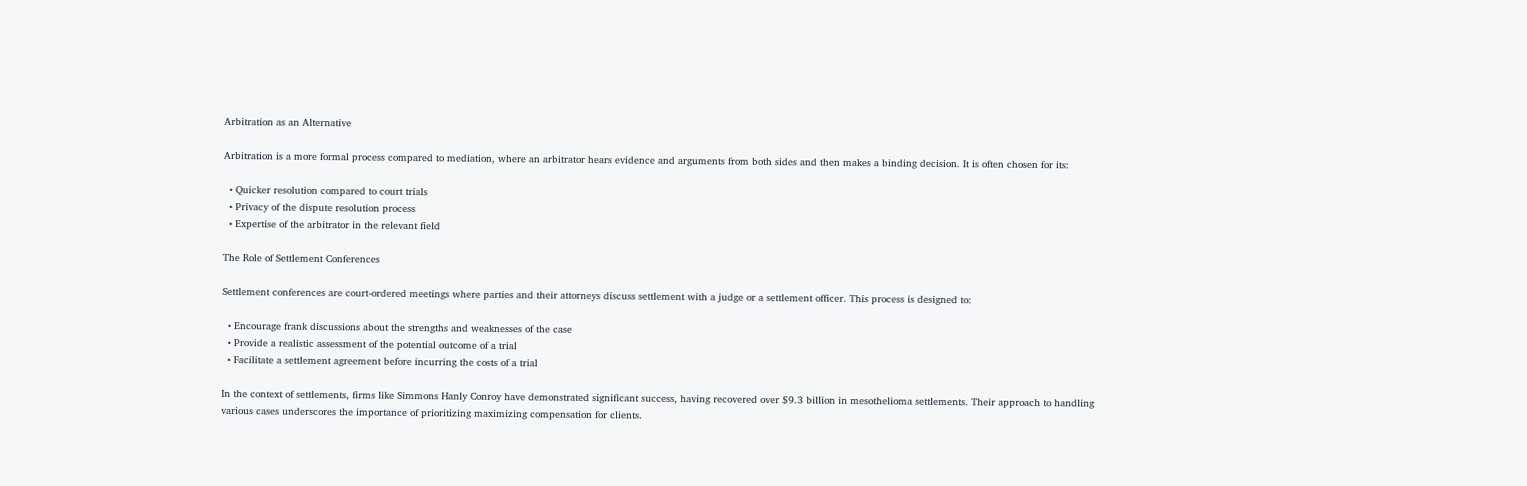Arbitration as an Alternative

Arbitration is a more formal process compared to mediation, where an arbitrator hears evidence and arguments from both sides and then makes a binding decision. It is often chosen for its:

  • Quicker resolution compared to court trials
  • Privacy of the dispute resolution process
  • Expertise of the arbitrator in the relevant field

The Role of Settlement Conferences

Settlement conferences are court-ordered meetings where parties and their attorneys discuss settlement with a judge or a settlement officer. This process is designed to:

  • Encourage frank discussions about the strengths and weaknesses of the case
  • Provide a realistic assessment of the potential outcome of a trial
  • Facilitate a settlement agreement before incurring the costs of a trial

In the context of settlements, firms like Simmons Hanly Conroy have demonstrated significant success, having recovered over $9.3 billion in mesothelioma settlements. Their approach to handling various cases underscores the importance of prioritizing maximizing compensation for clients.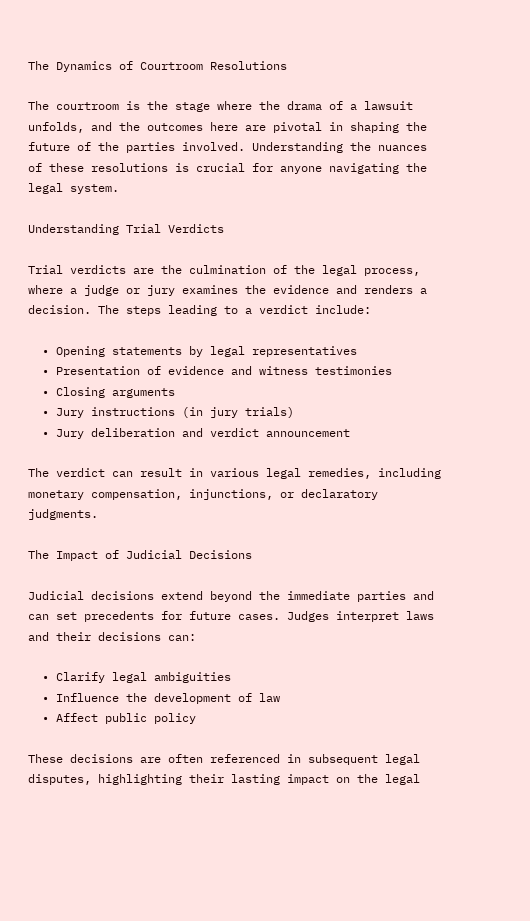The Dynamics of Courtroom Resolutions

The courtroom is the stage where the drama of a lawsuit unfolds, and the outcomes here are pivotal in shaping the future of the parties involved. Understanding the nuances of these resolutions is crucial for anyone navigating the legal system.

Understanding Trial Verdicts

Trial verdicts are the culmination of the legal process, where a judge or jury examines the evidence and renders a decision. The steps leading to a verdict include:

  • Opening statements by legal representatives
  • Presentation of evidence and witness testimonies
  • Closing arguments
  • Jury instructions (in jury trials)
  • Jury deliberation and verdict announcement

The verdict can result in various legal remedies, including monetary compensation, injunctions, or declaratory judgments.

The Impact of Judicial Decisions

Judicial decisions extend beyond the immediate parties and can set precedents for future cases. Judges interpret laws and their decisions can:

  • Clarify legal ambiguities
  • Influence the development of law
  • Affect public policy

These decisions are often referenced in subsequent legal disputes, highlighting their lasting impact on the legal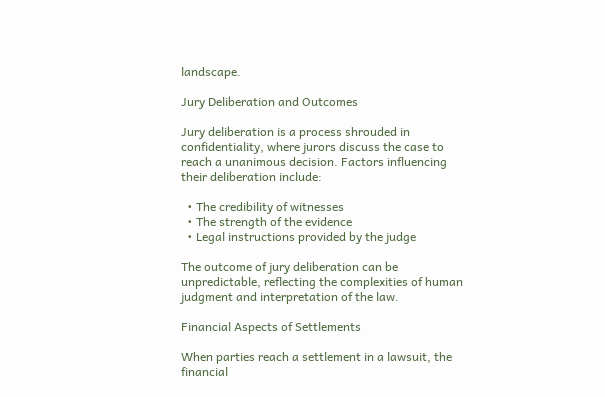landscape.

Jury Deliberation and Outcomes

Jury deliberation is a process shrouded in confidentiality, where jurors discuss the case to reach a unanimous decision. Factors influencing their deliberation include:

  • The credibility of witnesses
  • The strength of the evidence
  • Legal instructions provided by the judge

The outcome of jury deliberation can be unpredictable, reflecting the complexities of human judgment and interpretation of the law.

Financial Aspects of Settlements

When parties reach a settlement in a lawsuit, the financial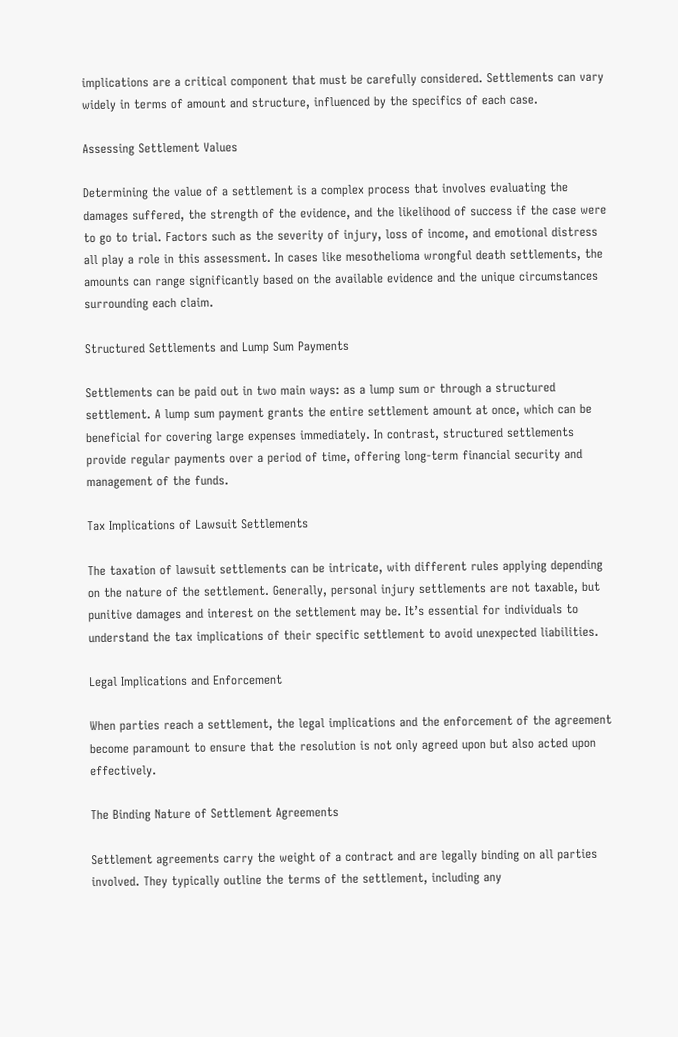implications are a critical component that must be carefully considered. Settlements can vary widely in terms of amount and structure, influenced by the specifics of each case.

Assessing Settlement Values

Determining the value of a settlement is a complex process that involves evaluating the damages suffered, the strength of the evidence, and the likelihood of success if the case were to go to trial. Factors such as the severity of injury, loss of income, and emotional distress all play a role in this assessment. In cases like mesothelioma wrongful death settlements, the amounts can range significantly based on the available evidence and the unique circumstances surrounding each claim.

Structured Settlements and Lump Sum Payments

Settlements can be paid out in two main ways: as a lump sum or through a structured settlement. A lump sum payment grants the entire settlement amount at once, which can be beneficial for covering large expenses immediately. In contrast, structured settlements provide regular payments over a period of time, offering long-term financial security and management of the funds.

Tax Implications of Lawsuit Settlements

The taxation of lawsuit settlements can be intricate, with different rules applying depending on the nature of the settlement. Generally, personal injury settlements are not taxable, but punitive damages and interest on the settlement may be. It’s essential for individuals to understand the tax implications of their specific settlement to avoid unexpected liabilities.

Legal Implications and Enforcement

When parties reach a settlement, the legal implications and the enforcement of the agreement become paramount to ensure that the resolution is not only agreed upon but also acted upon effectively.

The Binding Nature of Settlement Agreements

Settlement agreements carry the weight of a contract and are legally binding on all parties involved. They typically outline the terms of the settlement, including any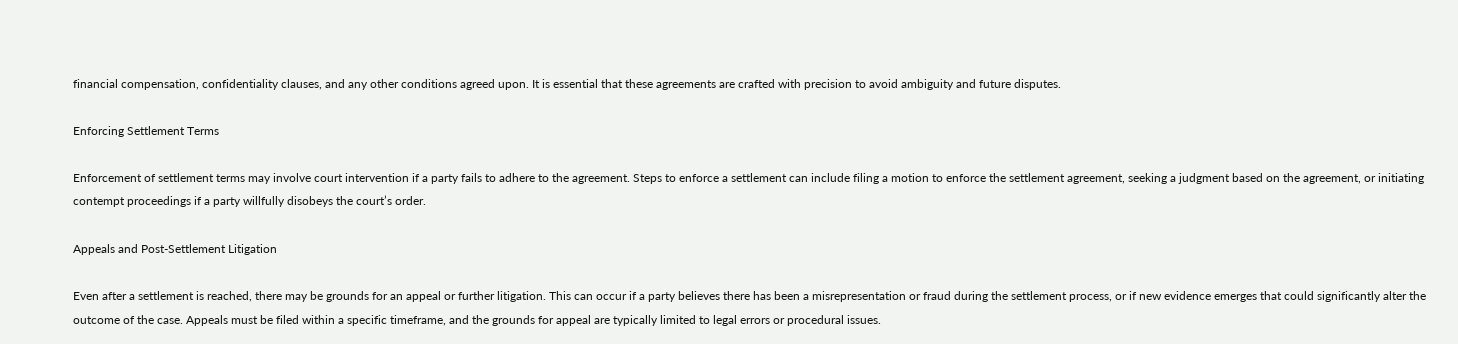financial compensation, confidentiality clauses, and any other conditions agreed upon. It is essential that these agreements are crafted with precision to avoid ambiguity and future disputes.

Enforcing Settlement Terms

Enforcement of settlement terms may involve court intervention if a party fails to adhere to the agreement. Steps to enforce a settlement can include filing a motion to enforce the settlement agreement, seeking a judgment based on the agreement, or initiating contempt proceedings if a party willfully disobeys the court’s order.

Appeals and Post-Settlement Litigation

Even after a settlement is reached, there may be grounds for an appeal or further litigation. This can occur if a party believes there has been a misrepresentation or fraud during the settlement process, or if new evidence emerges that could significantly alter the outcome of the case. Appeals must be filed within a specific timeframe, and the grounds for appeal are typically limited to legal errors or procedural issues.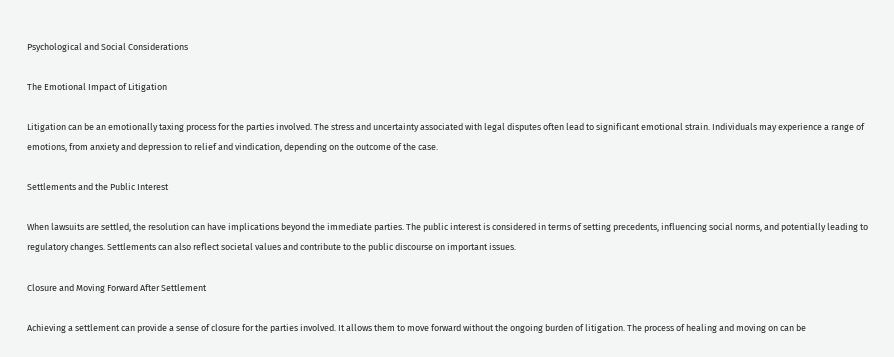Psychological and Social Considerations

The Emotional Impact of Litigation

Litigation can be an emotionally taxing process for the parties involved. The stress and uncertainty associated with legal disputes often lead to significant emotional strain. Individuals may experience a range of emotions, from anxiety and depression to relief and vindication, depending on the outcome of the case.

Settlements and the Public Interest

When lawsuits are settled, the resolution can have implications beyond the immediate parties. The public interest is considered in terms of setting precedents, influencing social norms, and potentially leading to regulatory changes. Settlements can also reflect societal values and contribute to the public discourse on important issues.

Closure and Moving Forward After Settlement

Achieving a settlement can provide a sense of closure for the parties involved. It allows them to move forward without the ongoing burden of litigation. The process of healing and moving on can be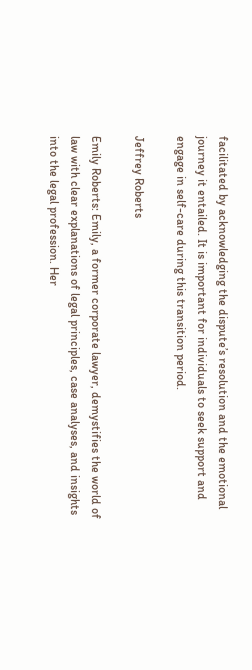facilitated by acknowledging the dispute’s resolution and the emotional journey it entailed. It is important for individuals to seek support and engage in self-care during this transition period.

Jeffrey Roberts

Emily Roberts: Emily, a former corporate lawyer, demystifies the world of law with clear explanations of legal principles, case analyses, and insights into the legal profession. Her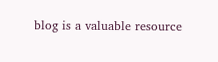blog is a valuable resource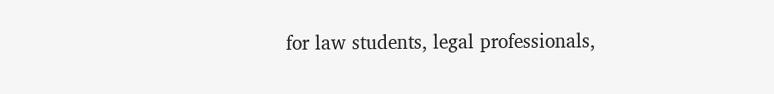for law students, legal professionals,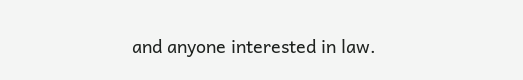and anyone interested in law.